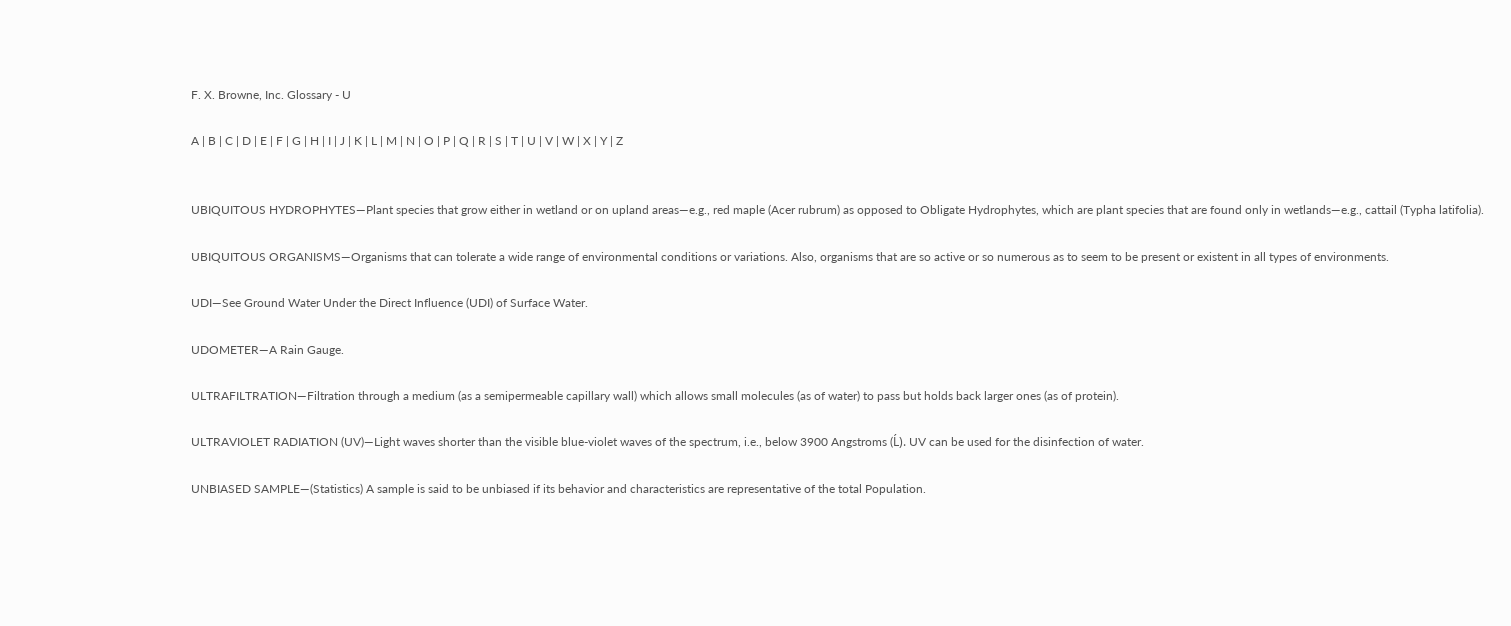F. X. Browne, Inc. Glossary - U

A | B | C | D | E | F | G | H | I | J | K | L | M | N | O | P | Q | R | S | T | U | V | W | X | Y | Z


UBIQUITOUS HYDROPHYTES—Plant species that grow either in wetland or on upland areas—e.g., red maple (Acer rubrum) as opposed to Obligate Hydrophytes, which are plant species that are found only in wetlands—e.g., cattail (Typha latifolia).

UBIQUITOUS ORGANISMS—Organisms that can tolerate a wide range of environmental conditions or variations. Also, organisms that are so active or so numerous as to seem to be present or existent in all types of environments.

UDI—See Ground Water Under the Direct Influence (UDI) of Surface Water.

UDOMETER—A Rain Gauge.

ULTRAFILTRATION—Filtration through a medium (as a semipermeable capillary wall) which allows small molecules (as of water) to pass but holds back larger ones (as of protein).

ULTRAVIOLET RADIATION (UV)—Light waves shorter than the visible blue-violet waves of the spectrum, i.e., below 3900 Angstroms (Ĺ). UV can be used for the disinfection of water.

UNBIASED SAMPLE—(Statistics) A sample is said to be unbiased if its behavior and characteristics are representative of the total Population.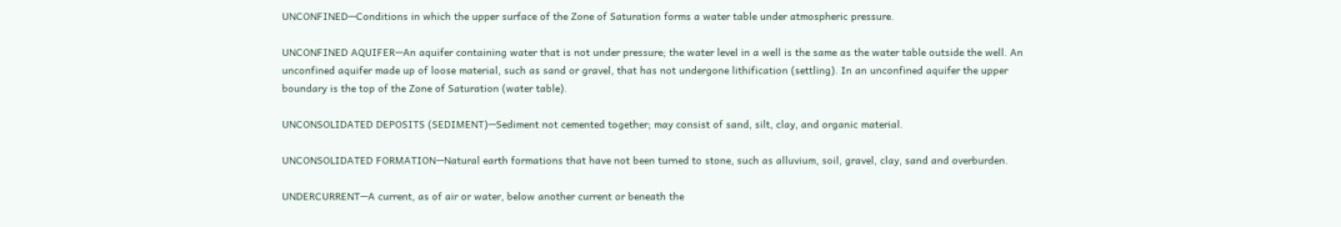UNCONFINED—Conditions in which the upper surface of the Zone of Saturation forms a water table under atmospheric pressure.

UNCONFINED AQUIFER—An aquifer containing water that is not under pressure; the water level in a well is the same as the water table outside the well. An unconfined aquifer made up of loose material, such as sand or gravel, that has not undergone lithification (settling). In an unconfined aquifer the upper boundary is the top of the Zone of Saturation (water table).

UNCONSOLIDATED DEPOSITS (SEDIMENT)—Sediment not cemented together; may consist of sand, silt, clay, and organic material.

UNCONSOLIDATED FORMATION—Natural earth formations that have not been turned to stone, such as alluvium, soil, gravel, clay, sand and overburden.

UNDERCURRENT—A current, as of air or water, below another current or beneath the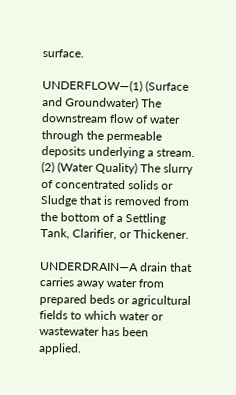surface.

UNDERFLOW—(1) (Surface and Groundwater) The downstream flow of water through the permeable deposits underlying a stream. (2) (Water Quality) The slurry of concentrated solids or Sludge that is removed from the bottom of a Settling Tank, Clarifier, or Thickener.

UNDERDRAIN—A drain that carries away water from prepared beds or agricultural fields to which water or wastewater has been applied.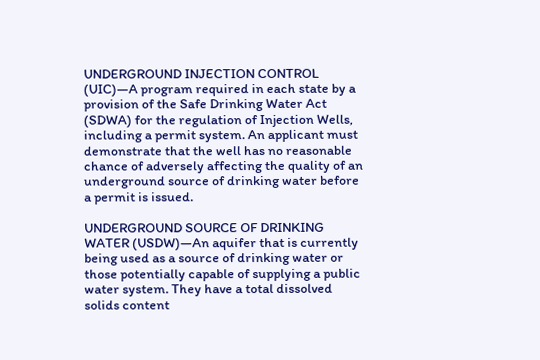UNDERGROUND INJECTION CONTROL (UIC)—A program required in each state by a provision of the Safe Drinking Water Act (SDWA) for the regulation of Injection Wells, including a permit system. An applicant must demonstrate that the well has no reasonable chance of adversely affecting the quality of an underground source of drinking water before a permit is issued.

UNDERGROUND SOURCE OF DRINKING WATER (USDW)—An aquifer that is currently being used as a source of drinking water or those potentially capable of supplying a public water system. They have a total dissolved solids content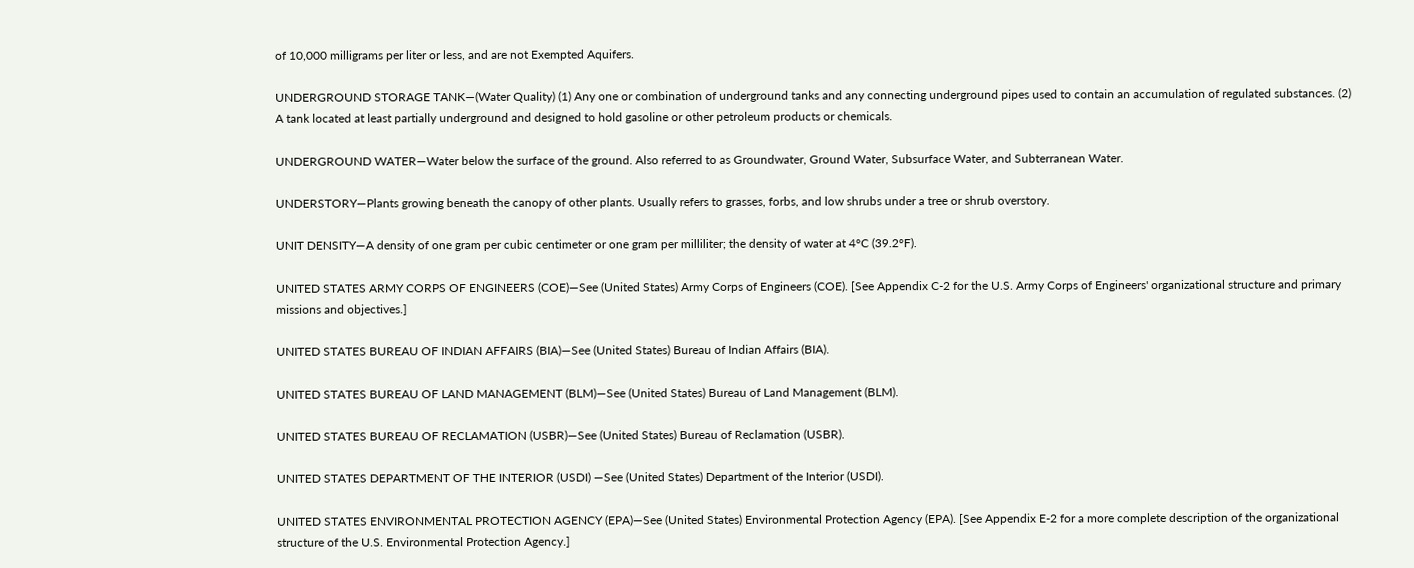of 10,000 milligrams per liter or less, and are not Exempted Aquifers.

UNDERGROUND STORAGE TANK—(Water Quality) (1) Any one or combination of underground tanks and any connecting underground pipes used to contain an accumulation of regulated substances. (2) A tank located at least partially underground and designed to hold gasoline or other petroleum products or chemicals.

UNDERGROUND WATER—Water below the surface of the ground. Also referred to as Groundwater, Ground Water, Subsurface Water, and Subterranean Water.

UNDERSTORY—Plants growing beneath the canopy of other plants. Usually refers to grasses, forbs, and low shrubs under a tree or shrub overstory.

UNIT DENSITY—A density of one gram per cubic centimeter or one gram per milliliter; the density of water at 4°C (39.2°F).

UNITED STATES ARMY CORPS OF ENGINEERS (COE)—See (United States) Army Corps of Engineers (COE). [See Appendix C-2 for the U.S. Army Corps of Engineers' organizational structure and primary missions and objectives.]

UNITED STATES BUREAU OF INDIAN AFFAIRS (BIA)—See (United States) Bureau of Indian Affairs (BIA).

UNITED STATES BUREAU OF LAND MANAGEMENT (BLM)—See (United States) Bureau of Land Management (BLM).

UNITED STATES BUREAU OF RECLAMATION (USBR)—See (United States) Bureau of Reclamation (USBR).

UNITED STATES DEPARTMENT OF THE INTERIOR (USDI) —See (United States) Department of the Interior (USDI).

UNITED STATES ENVIRONMENTAL PROTECTION AGENCY (EPA)—See (United States) Environmental Protection Agency (EPA). [See Appendix E-2 for a more complete description of the organizational structure of the U.S. Environmental Protection Agency.]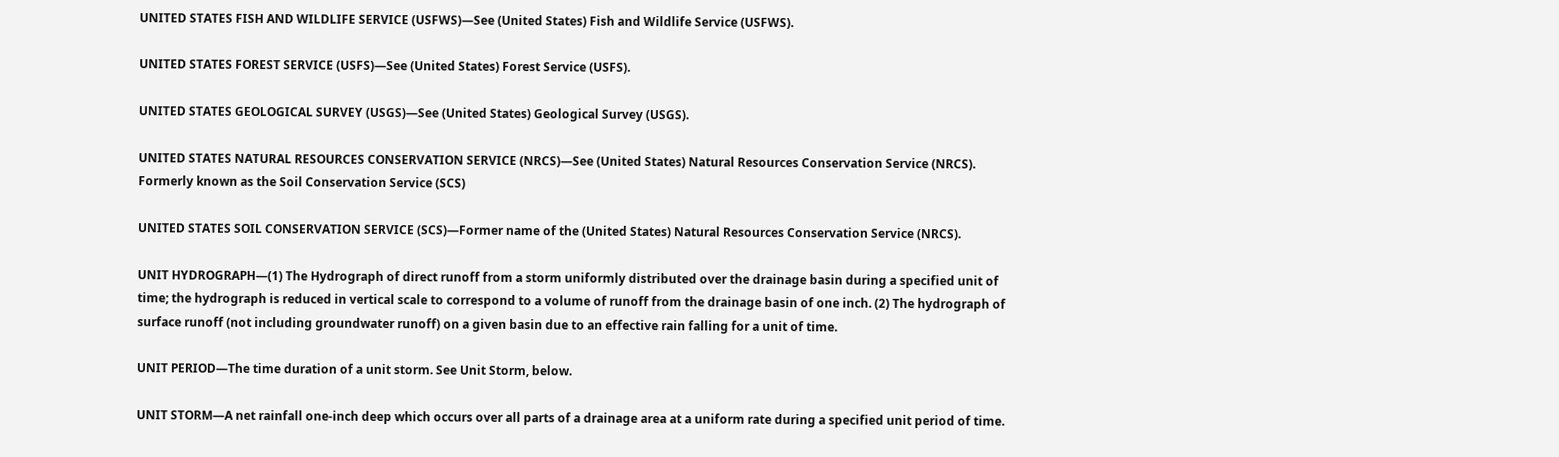UNITED STATES FISH AND WILDLIFE SERVICE (USFWS)—See (United States) Fish and Wildlife Service (USFWS).

UNITED STATES FOREST SERVICE (USFS)—See (United States) Forest Service (USFS).

UNITED STATES GEOLOGICAL SURVEY (USGS)—See (United States) Geological Survey (USGS).

UNITED STATES NATURAL RESOURCES CONSERVATION SERVICE (NRCS)—See (United States) Natural Resources Conservation Service (NRCS). Formerly known as the Soil Conservation Service (SCS)

UNITED STATES SOIL CONSERVATION SERVICE (SCS)—Former name of the (United States) Natural Resources Conservation Service (NRCS).

UNIT HYDROGRAPH—(1) The Hydrograph of direct runoff from a storm uniformly distributed over the drainage basin during a specified unit of time; the hydrograph is reduced in vertical scale to correspond to a volume of runoff from the drainage basin of one inch. (2) The hydrograph of surface runoff (not including groundwater runoff) on a given basin due to an effective rain falling for a unit of time.

UNIT PERIOD—The time duration of a unit storm. See Unit Storm, below.

UNIT STORM—A net rainfall one-inch deep which occurs over all parts of a drainage area at a uniform rate during a specified unit period of time.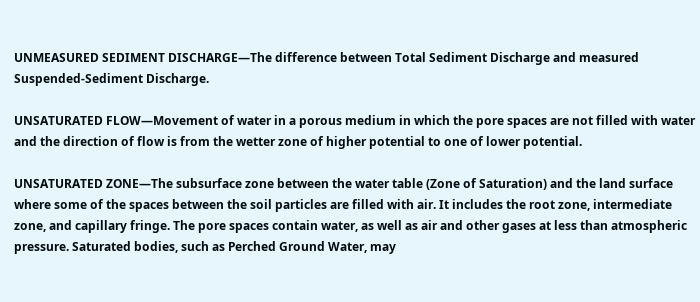UNMEASURED SEDIMENT DISCHARGE—The difference between Total Sediment Discharge and measured Suspended-Sediment Discharge.

UNSATURATED FLOW—Movement of water in a porous medium in which the pore spaces are not filled with water and the direction of flow is from the wetter zone of higher potential to one of lower potential.

UNSATURATED ZONE—The subsurface zone between the water table (Zone of Saturation) and the land surface where some of the spaces between the soil particles are filled with air. It includes the root zone, intermediate zone, and capillary fringe. The pore spaces contain water, as well as air and other gases at less than atmospheric pressure. Saturated bodies, such as Perched Ground Water, may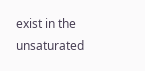exist in the unsaturated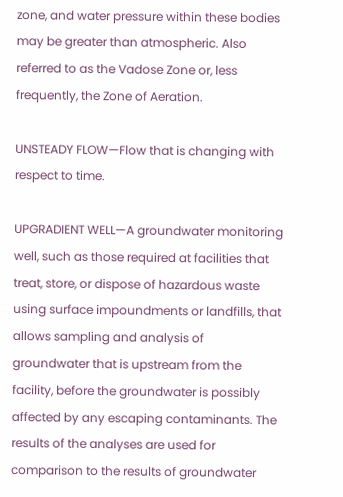zone, and water pressure within these bodies may be greater than atmospheric. Also referred to as the Vadose Zone or, less frequently, the Zone of Aeration.

UNSTEADY FLOW—Flow that is changing with respect to time.

UPGRADIENT WELL—A groundwater monitoring well, such as those required at facilities that treat, store, or dispose of hazardous waste using surface impoundments or landfills, that allows sampling and analysis of groundwater that is upstream from the facility, before the groundwater is possibly affected by any escaping contaminants. The results of the analyses are used for comparison to the results of groundwater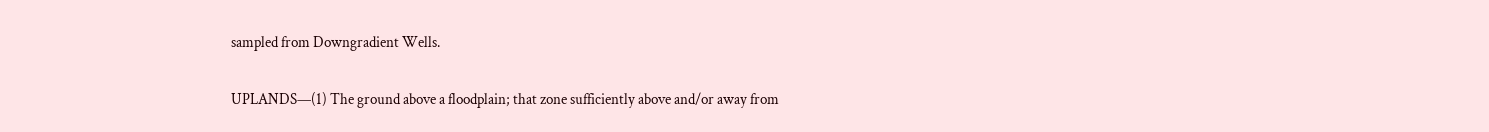sampled from Downgradient Wells.

UPLANDS—(1) The ground above a floodplain; that zone sufficiently above and/or away from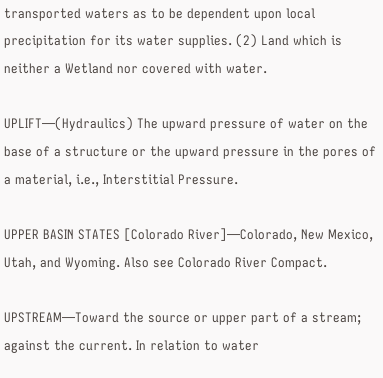transported waters as to be dependent upon local precipitation for its water supplies. (2) Land which is neither a Wetland nor covered with water.

UPLIFT—(Hydraulics) The upward pressure of water on the base of a structure or the upward pressure in the pores of a material, i.e., Interstitial Pressure.

UPPER BASIN STATES [Colorado River]—Colorado, New Mexico, Utah, and Wyoming. Also see Colorado River Compact.

UPSTREAM—Toward the source or upper part of a stream; against the current. In relation to water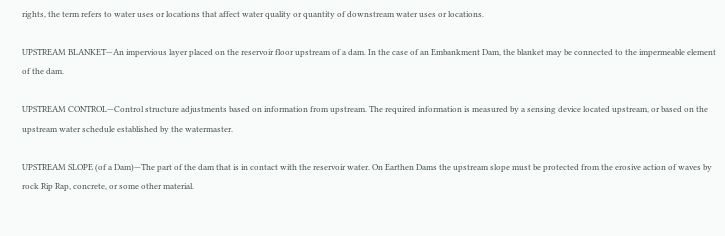rights, the term refers to water uses or locations that affect water quality or quantity of downstream water uses or locations.

UPSTREAM BLANKET—An impervious layer placed on the reservoir floor upstream of a dam. In the case of an Embankment Dam, the blanket may be connected to the impermeable element of the dam.

UPSTREAM CONTROL—Control structure adjustments based on information from upstream. The required information is measured by a sensing device located upstream, or based on the upstream water schedule established by the watermaster.

UPSTREAM SLOPE (of a Dam)—The part of the dam that is in contact with the reservoir water. On Earthen Dams the upstream slope must be protected from the erosive action of waves by rock Rip Rap, concrete, or some other material.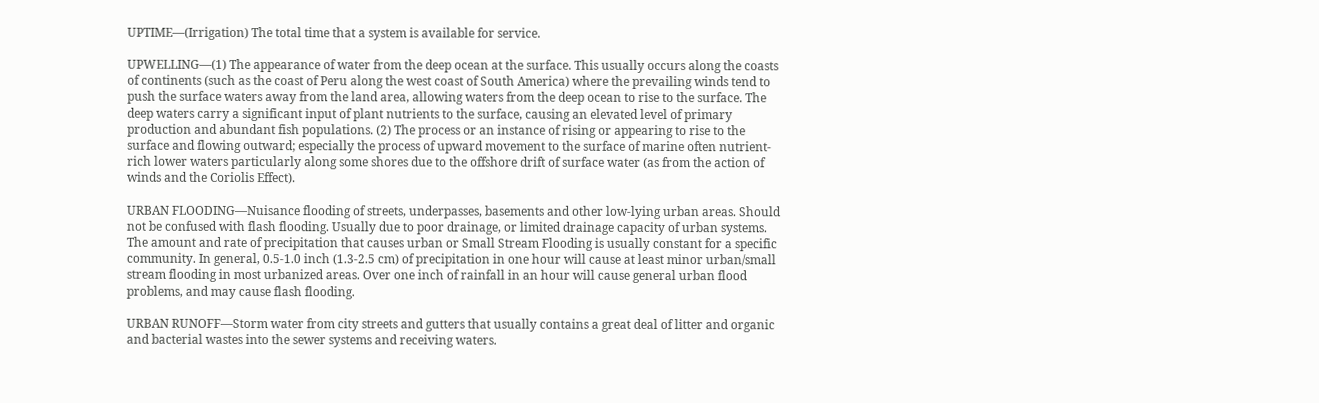UPTIME—(Irrigation) The total time that a system is available for service.

UPWELLING—(1) The appearance of water from the deep ocean at the surface. This usually occurs along the coasts of continents (such as the coast of Peru along the west coast of South America) where the prevailing winds tend to push the surface waters away from the land area, allowing waters from the deep ocean to rise to the surface. The deep waters carry a significant input of plant nutrients to the surface, causing an elevated level of primary production and abundant fish populations. (2) The process or an instance of rising or appearing to rise to the surface and flowing outward; especially the process of upward movement to the surface of marine often nutrient-rich lower waters particularly along some shores due to the offshore drift of surface water (as from the action of winds and the Coriolis Effect).

URBAN FLOODING—Nuisance flooding of streets, underpasses, basements and other low-lying urban areas. Should not be confused with flash flooding. Usually due to poor drainage, or limited drainage capacity of urban systems. The amount and rate of precipitation that causes urban or Small Stream Flooding is usually constant for a specific community. In general, 0.5-1.0 inch (1.3-2.5 cm) of precipitation in one hour will cause at least minor urban/small stream flooding in most urbanized areas. Over one inch of rainfall in an hour will cause general urban flood problems, and may cause flash flooding.

URBAN RUNOFF—Storm water from city streets and gutters that usually contains a great deal of litter and organic and bacterial wastes into the sewer systems and receiving waters.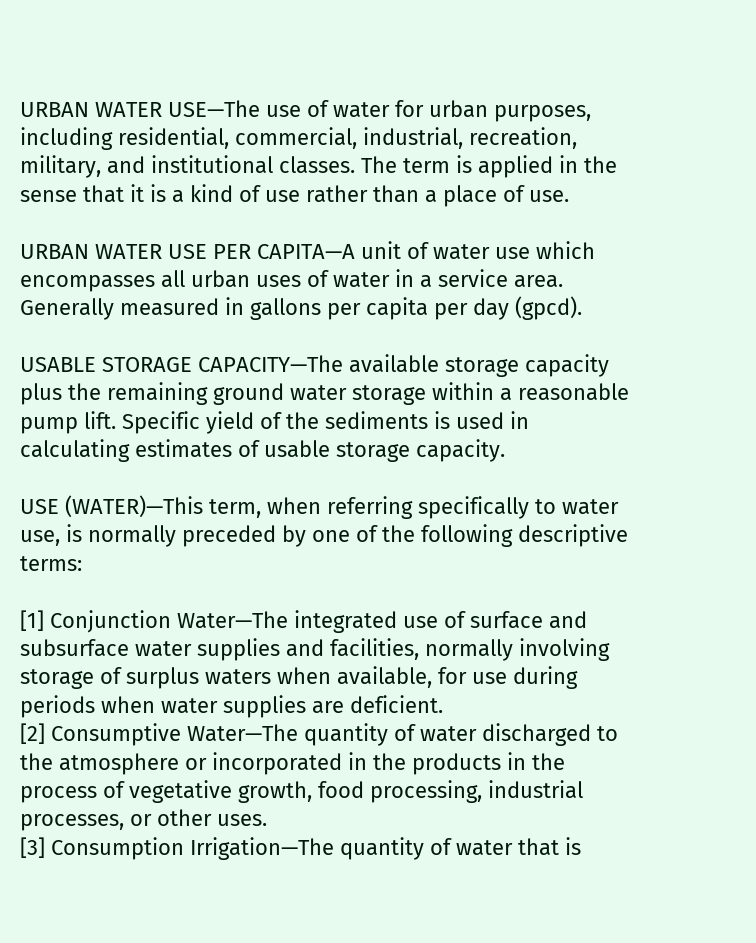URBAN WATER USE—The use of water for urban purposes, including residential, commercial, industrial, recreation, military, and institutional classes. The term is applied in the sense that it is a kind of use rather than a place of use.

URBAN WATER USE PER CAPITA—A unit of water use which encompasses all urban uses of water in a service area. Generally measured in gallons per capita per day (gpcd).

USABLE STORAGE CAPACITY—The available storage capacity plus the remaining ground water storage within a reasonable pump lift. Specific yield of the sediments is used in calculating estimates of usable storage capacity.

USE (WATER)—This term, when referring specifically to water use, is normally preceded by one of the following descriptive terms:

[1] Conjunction Water—The integrated use of surface and subsurface water supplies and facilities, normally involving storage of surplus waters when available, for use during periods when water supplies are deficient.
[2] Consumptive Water—The quantity of water discharged to the atmosphere or incorporated in the products in the process of vegetative growth, food processing, industrial processes, or other uses.
[3] Consumption Irrigation—The quantity of water that is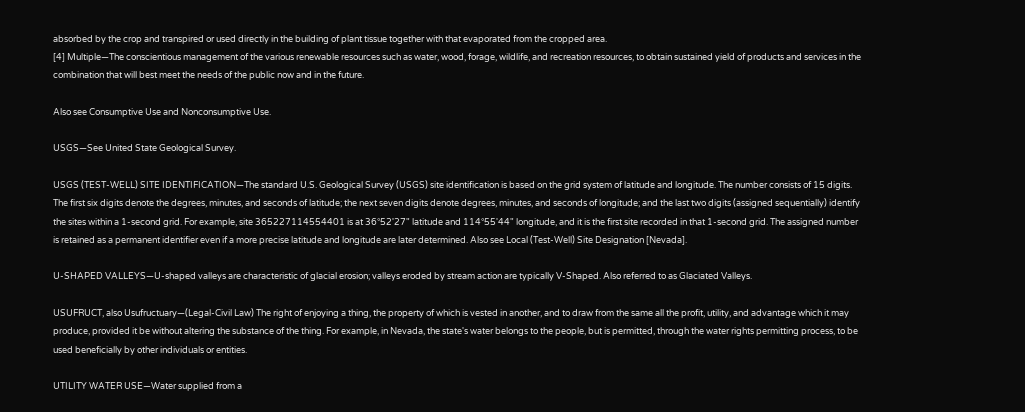absorbed by the crop and transpired or used directly in the building of plant tissue together with that evaporated from the cropped area.
[4] Multiple—The conscientious management of the various renewable resources such as water, wood, forage, wildlife, and recreation resources, to obtain sustained yield of products and services in the combination that will best meet the needs of the public now and in the future.

Also see Consumptive Use and Nonconsumptive Use.

USGS—See United State Geological Survey.

USGS (TEST-WELL) SITE IDENTIFICATION—The standard U.S. Geological Survey (USGS) site identification is based on the grid system of latitude and longitude. The number consists of 15 digits. The first six digits denote the degrees, minutes, and seconds of latitude; the next seven digits denote degrees, minutes, and seconds of longitude; and the last two digits (assigned sequentially) identify the sites within a 1-second grid. For example, site 365227114554401 is at 36°52'27" latitude and 114°55'44" longitude, and it is the first site recorded in that 1-second grid. The assigned number is retained as a permanent identifier even if a more precise latitude and longitude are later determined. Also see Local (Test-Well) Site Designation [Nevada].

U-SHAPED VALLEYS—U-shaped valleys are characteristic of glacial erosion; valleys eroded by stream action are typically V-Shaped. Also referred to as Glaciated Valleys.

USUFRUCT, also Usufructuary—(Legal-Civil Law) The right of enjoying a thing, the property of which is vested in another, and to draw from the same all the profit, utility, and advantage which it may produce, provided it be without altering the substance of the thing. For example, in Nevada, the state's water belongs to the people, but is permitted, through the water rights permitting process, to be used beneficially by other individuals or entities.

UTILITY WATER USE—Water supplied from a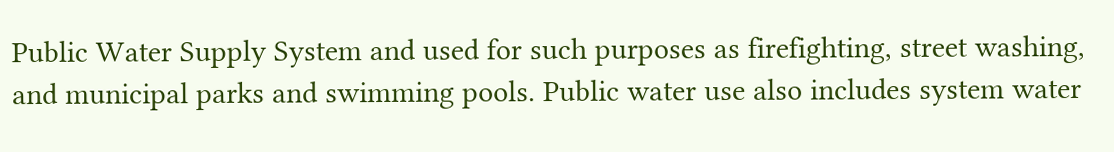Public Water Supply System and used for such purposes as firefighting, street washing, and municipal parks and swimming pools. Public water use also includes system water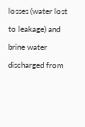losses (water lost to leakage) and brine water discharged from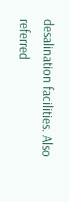desalination facilities. Also referred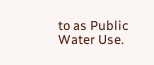to as Public Water Use.